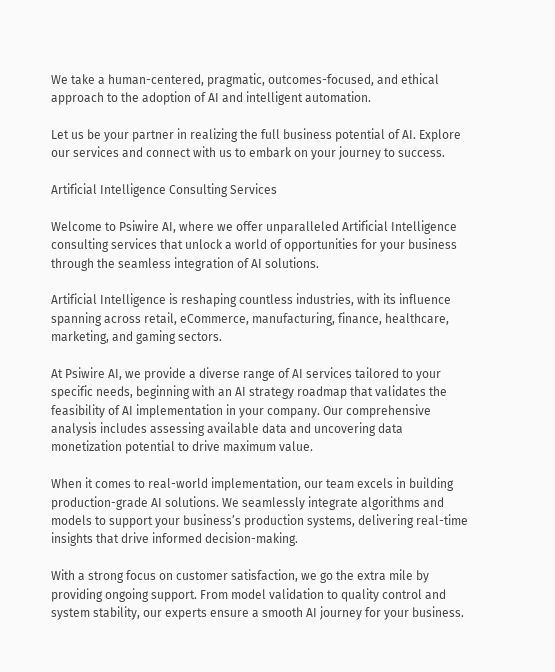We take a human-centered, pragmatic, outcomes-focused, and ethical approach to the adoption of AI and intelligent automation.

Let us be your partner in realizing the full business potential of AI. Explore our services and connect with us to embark on your journey to success.

Artificial Intelligence Consulting Services

Welcome to Psiwire AI, where we offer unparalleled Artificial Intelligence consulting services that unlock a world of opportunities for your business through the seamless integration of AI solutions.

Artificial Intelligence is reshaping countless industries, with its influence spanning across retail, eCommerce, manufacturing, finance, healthcare, marketing, and gaming sectors.

At Psiwire AI, we provide a diverse range of AI services tailored to your specific needs, beginning with an AI strategy roadmap that validates the feasibility of AI implementation in your company. Our comprehensive analysis includes assessing available data and uncovering data monetization potential to drive maximum value.

When it comes to real-world implementation, our team excels in building production-grade AI solutions. We seamlessly integrate algorithms and models to support your business’s production systems, delivering real-time insights that drive informed decision-making.

With a strong focus on customer satisfaction, we go the extra mile by providing ongoing support. From model validation to quality control and system stability, our experts ensure a smooth AI journey for your business.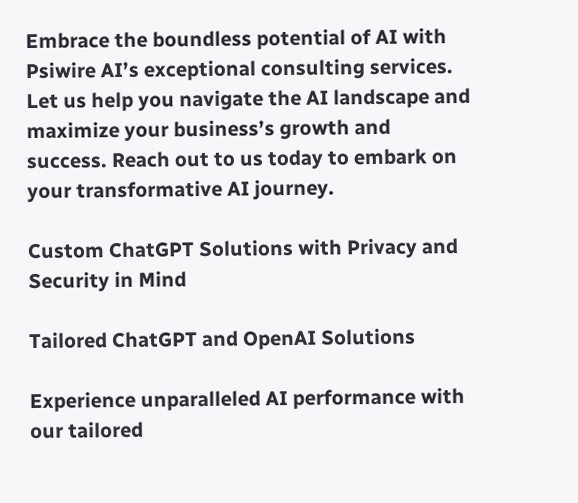Embrace the boundless potential of AI with Psiwire AI’s exceptional consulting services. Let us help you navigate the AI landscape and maximize your business’s growth and success. Reach out to us today to embark on your transformative AI journey.

Custom ChatGPT Solutions with Privacy and Security in Mind

Tailored ChatGPT and OpenAI Solutions

Experience unparalleled AI performance with our tailored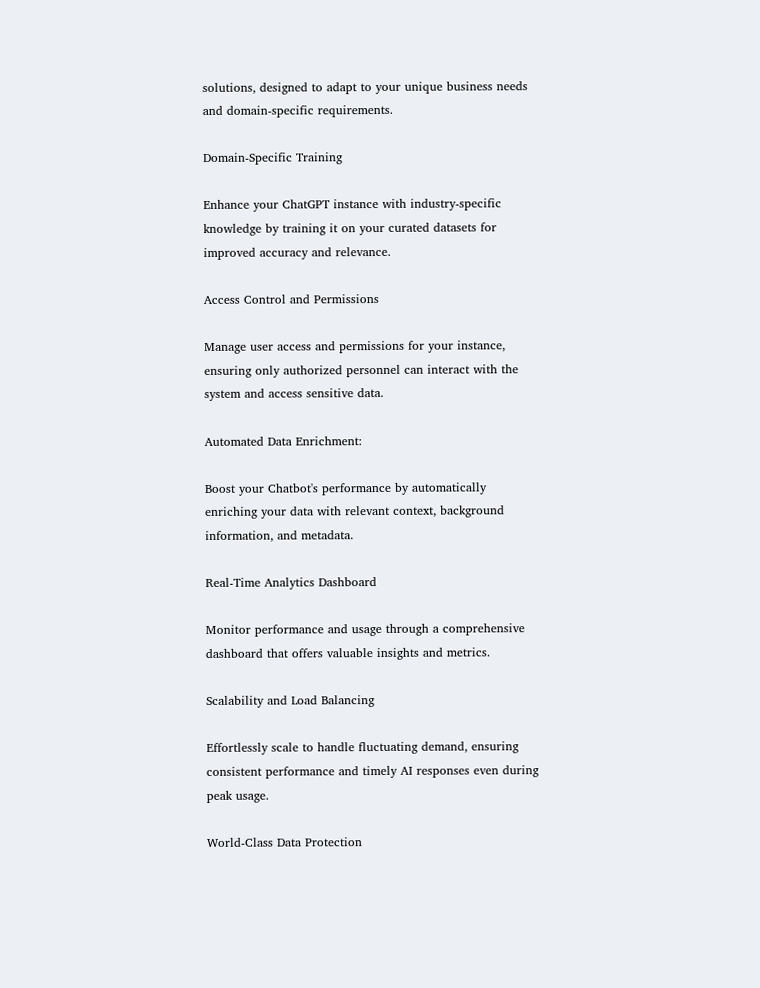solutions, designed to adapt to your unique business needs and domain-specific requirements.

Domain-Specific Training

Enhance your ChatGPT instance with industry-specific knowledge by training it on your curated datasets for improved accuracy and relevance.

Access Control and Permissions

Manage user access and permissions for your instance, ensuring only authorized personnel can interact with the system and access sensitive data.

Automated Data Enrichment:

Boost your Chatbot's performance by automatically enriching your data with relevant context, background information, and metadata.

Real-Time Analytics Dashboard

Monitor performance and usage through a comprehensive dashboard that offers valuable insights and metrics.

Scalability and Load Balancing

Effortlessly scale to handle fluctuating demand, ensuring consistent performance and timely AI responses even during peak usage.

World-Class Data Protection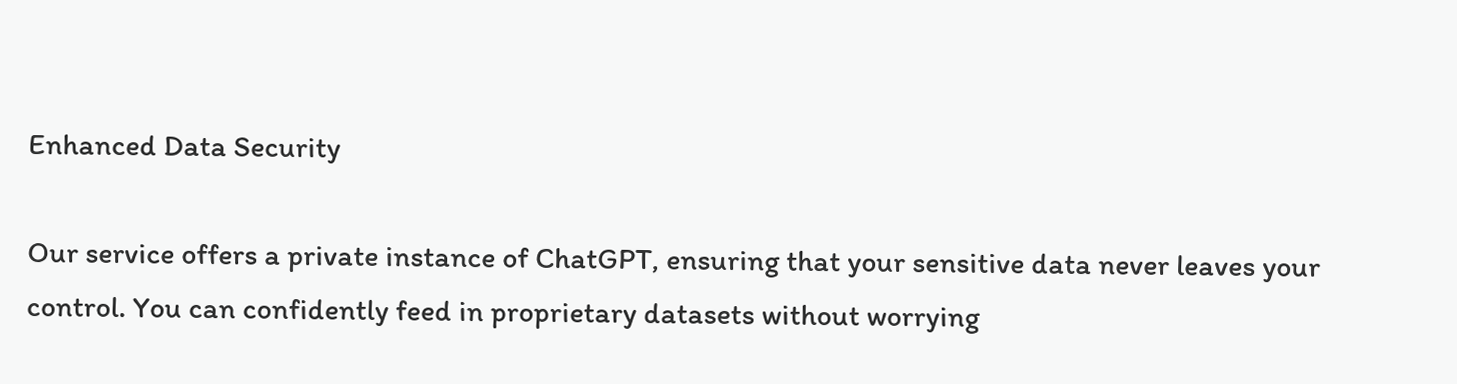Enhanced Data Security

Our service offers a private instance of ChatGPT, ensuring that your sensitive data never leaves your control. You can confidently feed in proprietary datasets without worrying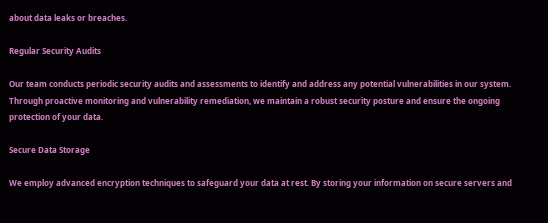about data leaks or breaches.

Regular Security Audits

Our team conducts periodic security audits and assessments to identify and address any potential vulnerabilities in our system. Through proactive monitoring and vulnerability remediation, we maintain a robust security posture and ensure the ongoing protection of your data.

Secure Data Storage

We employ advanced encryption techniques to safeguard your data at rest. By storing your information on secure servers and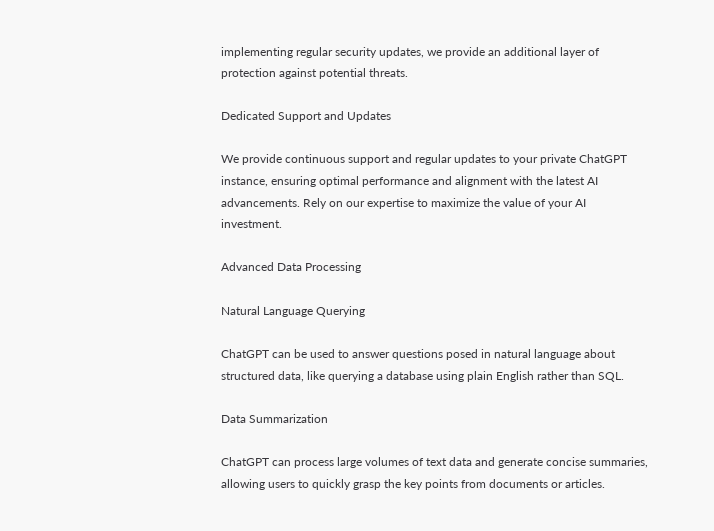implementing regular security updates, we provide an additional layer of protection against potential threats.

Dedicated Support and Updates

We provide continuous support and regular updates to your private ChatGPT instance, ensuring optimal performance and alignment with the latest AI advancements. Rely on our expertise to maximize the value of your AI investment.

Advanced Data Processing

Natural Language Querying

ChatGPT can be used to answer questions posed in natural language about structured data, like querying a database using plain English rather than SQL.

Data Summarization

ChatGPT can process large volumes of text data and generate concise summaries, allowing users to quickly grasp the key points from documents or articles.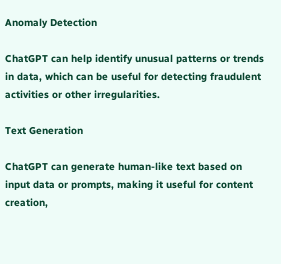Anomaly Detection

ChatGPT can help identify unusual patterns or trends in data, which can be useful for detecting fraudulent activities or other irregularities.

Text Generation

ChatGPT can generate human-like text based on input data or prompts, making it useful for content creation,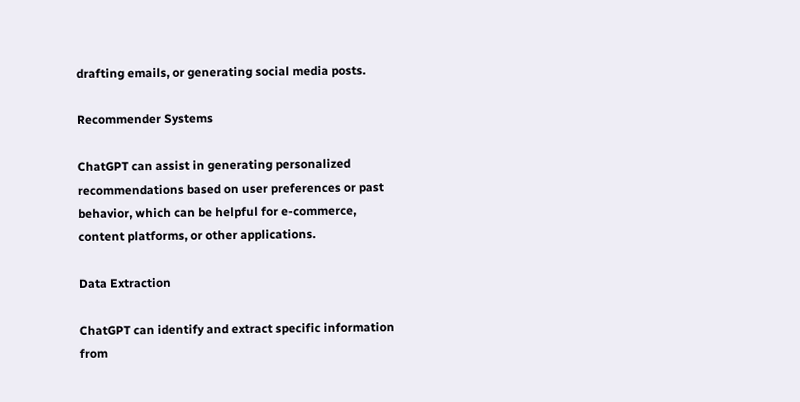drafting emails, or generating social media posts.

Recommender Systems

ChatGPT can assist in generating personalized recommendations based on user preferences or past behavior, which can be helpful for e-commerce, content platforms, or other applications.

Data Extraction

ChatGPT can identify and extract specific information from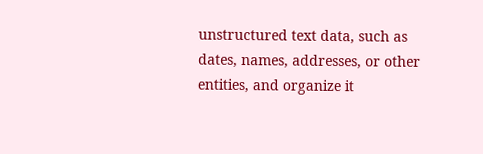unstructured text data, such as dates, names, addresses, or other entities, and organize it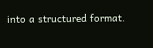into a structured format.